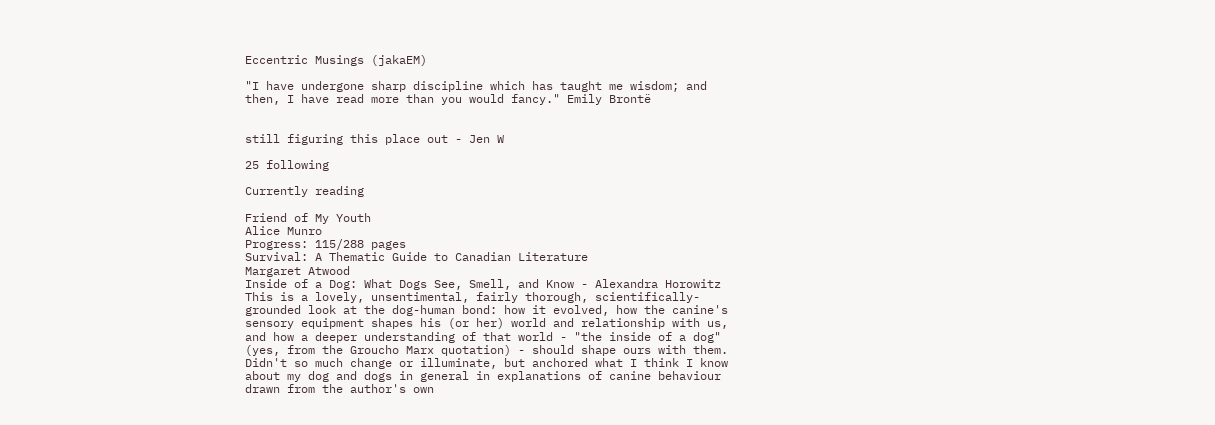Eccentric Musings (jakaEM)

"I have undergone sharp discipline which has taught me wisdom; and then, I have read more than you would fancy." Emily Brontë


still figuring this place out - Jen W

25 following

Currently reading

Friend of My Youth
Alice Munro
Progress: 115/288 pages
Survival: A Thematic Guide to Canadian Literature
Margaret Atwood
Inside of a Dog: What Dogs See, Smell, and Know - Alexandra Horowitz This is a lovely, unsentimental, fairly thorough, scientifically-grounded look at the dog-human bond: how it evolved, how the canine's sensory equipment shapes his (or her) world and relationship with us, and how a deeper understanding of that world - "the inside of a dog" (yes, from the Groucho Marx quotation) - should shape ours with them. Didn't so much change or illuminate, but anchored what I think I know about my dog and dogs in general in explanations of canine behaviour drawn from the author's own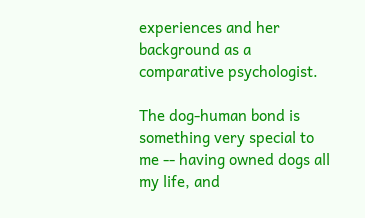experiences and her background as a comparative psychologist.

The dog-human bond is something very special to me -- having owned dogs all my life, and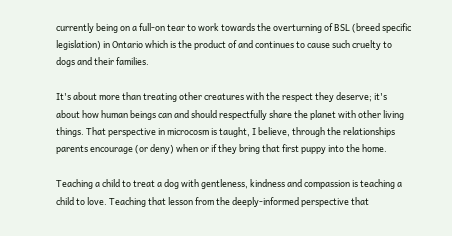currently being on a full-on tear to work towards the overturning of BSL (breed specific legislation) in Ontario which is the product of and continues to cause such cruelty to dogs and their families.

It's about more than treating other creatures with the respect they deserve; it's about how human beings can and should respectfully share the planet with other living things. That perspective in microcosm is taught, I believe, through the relationships parents encourage (or deny) when or if they bring that first puppy into the home.

Teaching a child to treat a dog with gentleness, kindness and compassion is teaching a child to love. Teaching that lesson from the deeply-informed perspective that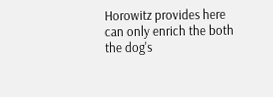Horowitz provides here can only enrich the both the dog's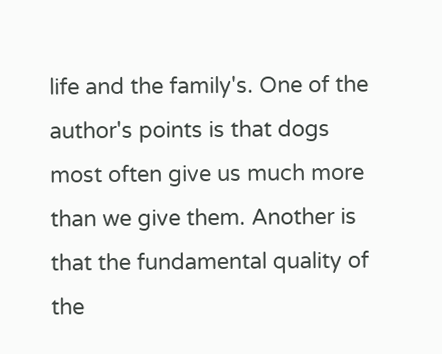life and the family's. One of the author's points is that dogs most often give us much more than we give them. Another is that the fundamental quality of the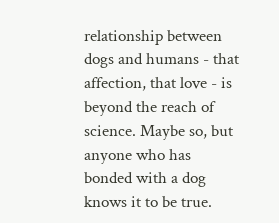relationship between dogs and humans - that affection, that love - is beyond the reach of science. Maybe so, but anyone who has bonded with a dog knows it to be true.